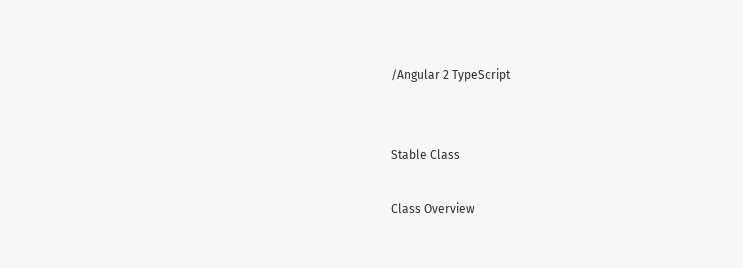/Angular 2 TypeScript


Stable Class

Class Overview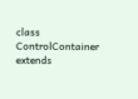class ControlContainer extends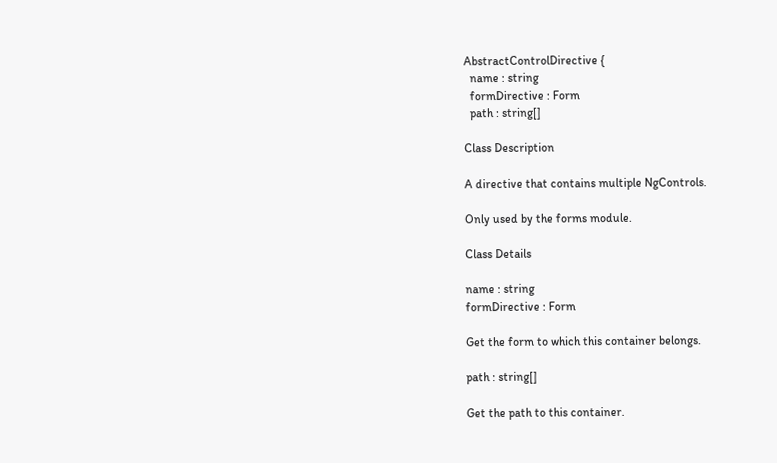AbstractControlDirective {
  name : string
  formDirective : Form
  path : string[]

Class Description

A directive that contains multiple NgControls.

Only used by the forms module.

Class Details

name : string
formDirective : Form

Get the form to which this container belongs.

path : string[]

Get the path to this container.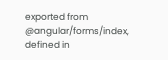exported from @angular/forms/index, defined in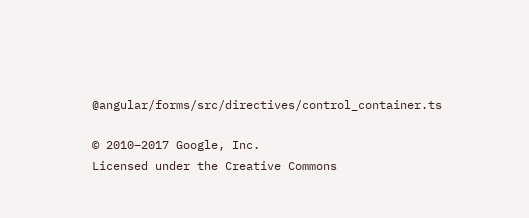@angular/forms/src/directives/control_container.ts

© 2010–2017 Google, Inc.
Licensed under the Creative Commons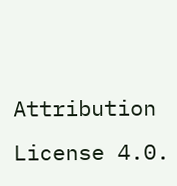Attribution License 4.0.